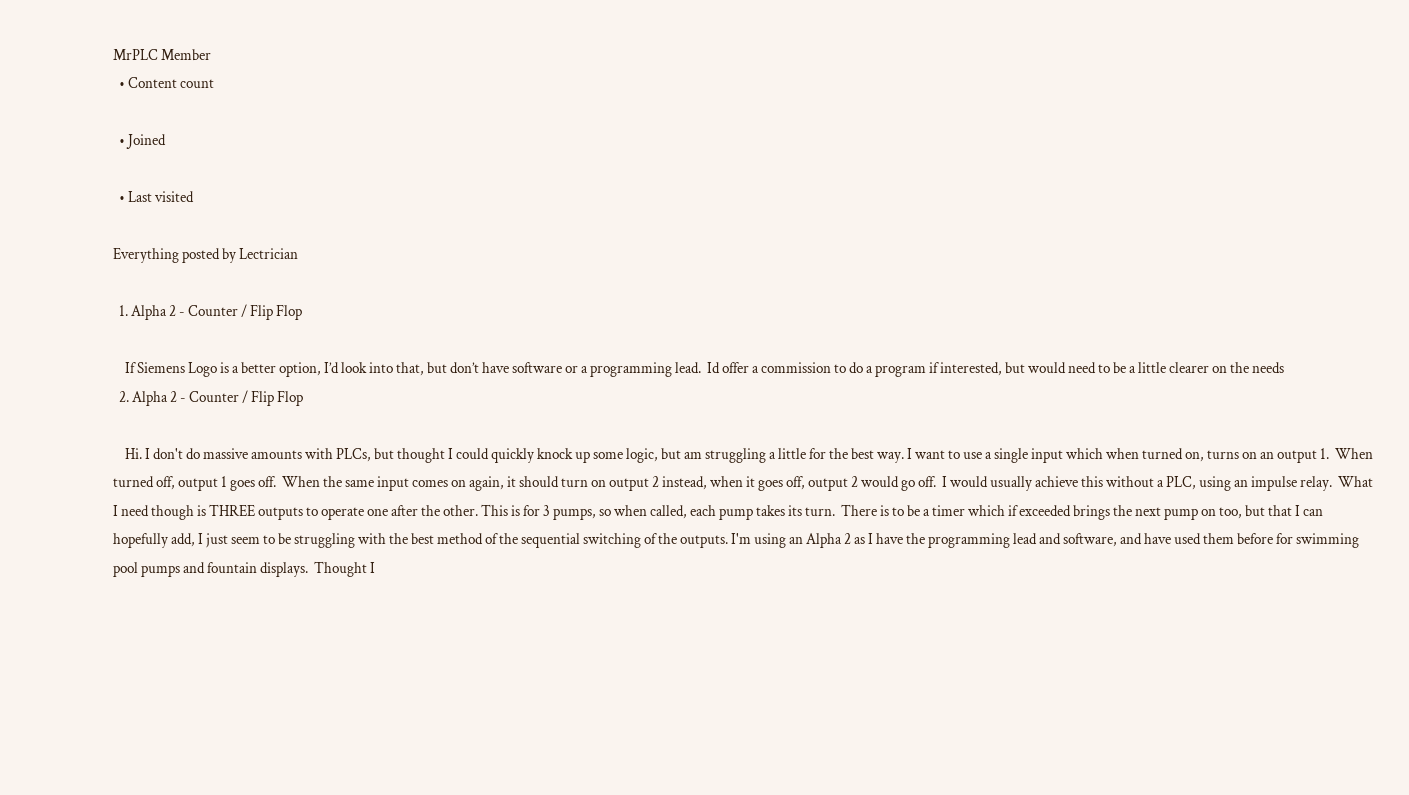MrPLC Member
  • Content count

  • Joined

  • Last visited

Everything posted by Lectrician

  1. Alpha 2 - Counter / Flip Flop

    If Siemens Logo is a better option, I’d look into that, but don’t have software or a programming lead.  Id offer a commission to do a program if interested, but would need to be a little clearer on the needs
  2. Alpha 2 - Counter / Flip Flop

    Hi. I don't do massive amounts with PLCs, but thought I could quickly knock up some logic, but am struggling a little for the best way. I want to use a single input which when turned on, turns on an output 1.  When turned off, output 1 goes off.  When the same input comes on again, it should turn on output 2 instead, when it goes off, output 2 would go off.  I would usually achieve this without a PLC, using an impulse relay.  What I need though is THREE outputs to operate one after the other. This is for 3 pumps, so when called, each pump takes its turn.  There is to be a timer which if exceeded brings the next pump on too, but that I can hopefully add, I just seem to be struggling with the best method of the sequential switching of the outputs. I'm using an Alpha 2 as I have the programming lead and software, and have used them before for swimming pool pumps and fountain displays.  Thought I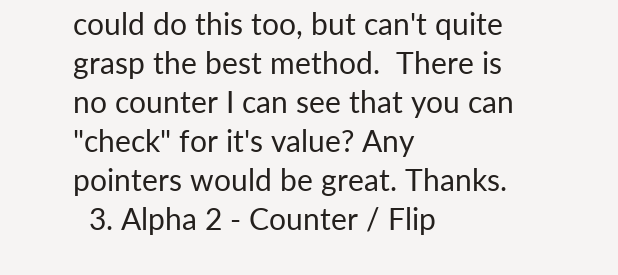could do this too, but can't quite grasp the best method.  There is no counter I can see that you can "check" for it's value? Any pointers would be great. Thanks.
  3. Alpha 2 - Counter / Flip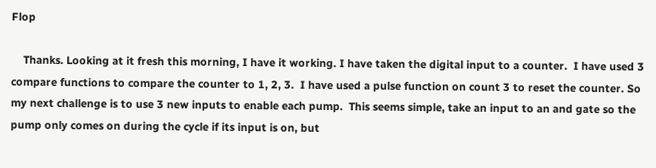Flop

    Thanks. Looking at it fresh this morning, I have it working. I have taken the digital input to a counter.  I have used 3 compare functions to compare the counter to 1, 2, 3.  I have used a pulse function on count 3 to reset the counter. So my next challenge is to use 3 new inputs to enable each pump.  This seems simple, take an input to an and gate so the pump only comes on during the cycle if its input is on, but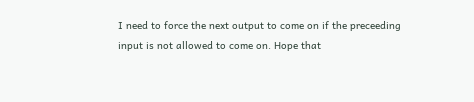I need to force the next output to come on if the preceeding input is not allowed to come on. Hope that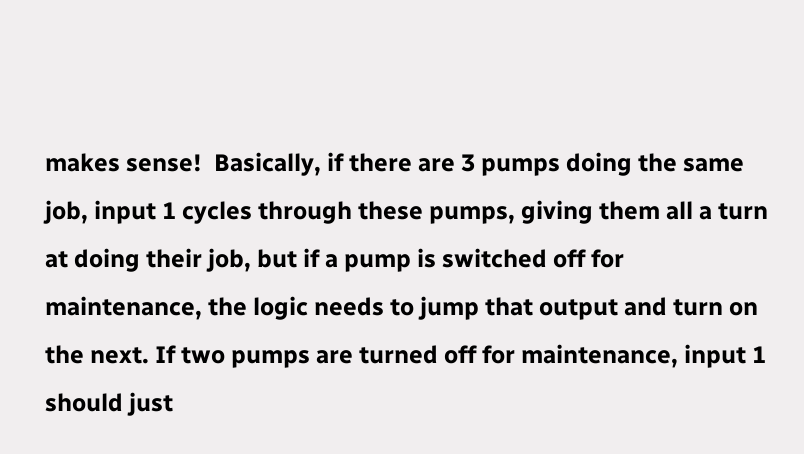makes sense!  Basically, if there are 3 pumps doing the same job, input 1 cycles through these pumps, giving them all a turn at doing their job, but if a pump is switched off for maintenance, the logic needs to jump that output and turn on the next. If two pumps are turned off for maintenance, input 1 should just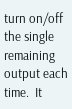turn on/off the single remaining output each time.  It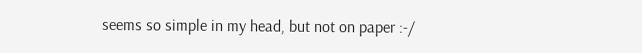seems so simple in my head, but not on paper :-/